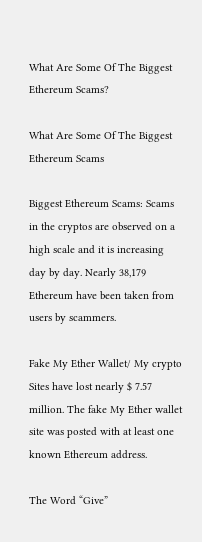What Are Some Of The Biggest Ethereum Scams?

What Are Some Of The Biggest Ethereum Scams

Biggest Ethereum Scams: Scams in the cryptos are observed on a high scale and it is increasing day by day. Nearly 38,179 Ethereum have been taken from users by scammers.

Fake My Ether Wallet/ My crypto Sites have lost nearly $ 7.57 million. The fake My Ether wallet site was posted with at least one known Ethereum address.

The Word “Give”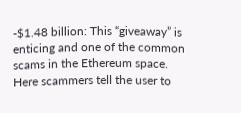-$1.48 billion: This “giveaway” is enticing and one of the common scams in the Ethereum space. Here scammers tell the user to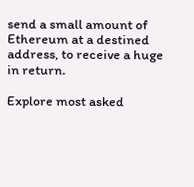send a small amount of Ethereum at a destined address, to receive a huge in return.

Explore most asked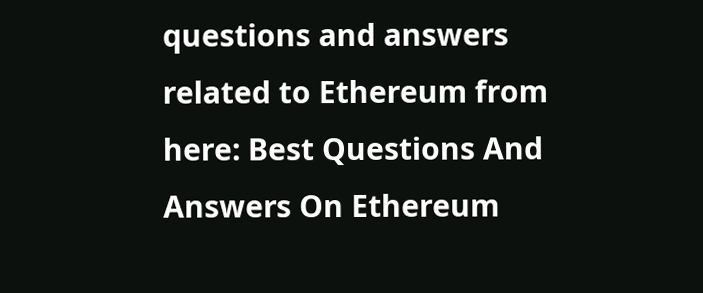questions and answers related to Ethereum from here: Best Questions And Answers On Ethereum